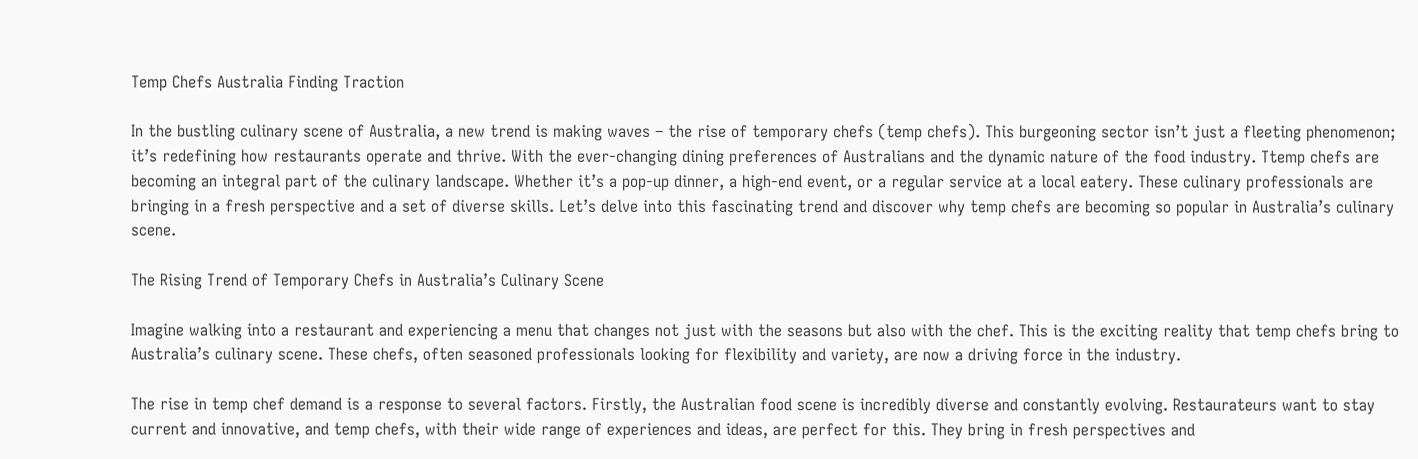Temp Chefs Australia Finding Traction

In the bustling culinary scene of Australia, a new trend is making waves – the rise of temporary chefs (temp chefs). This burgeoning sector isn’t just a fleeting phenomenon; it’s redefining how restaurants operate and thrive. With the ever-changing dining preferences of Australians and the dynamic nature of the food industry. Ttemp chefs are becoming an integral part of the culinary landscape. Whether it’s a pop-up dinner, a high-end event, or a regular service at a local eatery. These culinary professionals are bringing in a fresh perspective and a set of diverse skills. Let’s delve into this fascinating trend and discover why temp chefs are becoming so popular in Australia’s culinary scene.

The Rising Trend of Temporary Chefs in Australia’s Culinary Scene

Imagine walking into a restaurant and experiencing a menu that changes not just with the seasons but also with the chef. This is the exciting reality that temp chefs bring to Australia’s culinary scene. These chefs, often seasoned professionals looking for flexibility and variety, are now a driving force in the industry.

The rise in temp chef demand is a response to several factors. Firstly, the Australian food scene is incredibly diverse and constantly evolving. Restaurateurs want to stay current and innovative, and temp chefs, with their wide range of experiences and ideas, are perfect for this. They bring in fresh perspectives and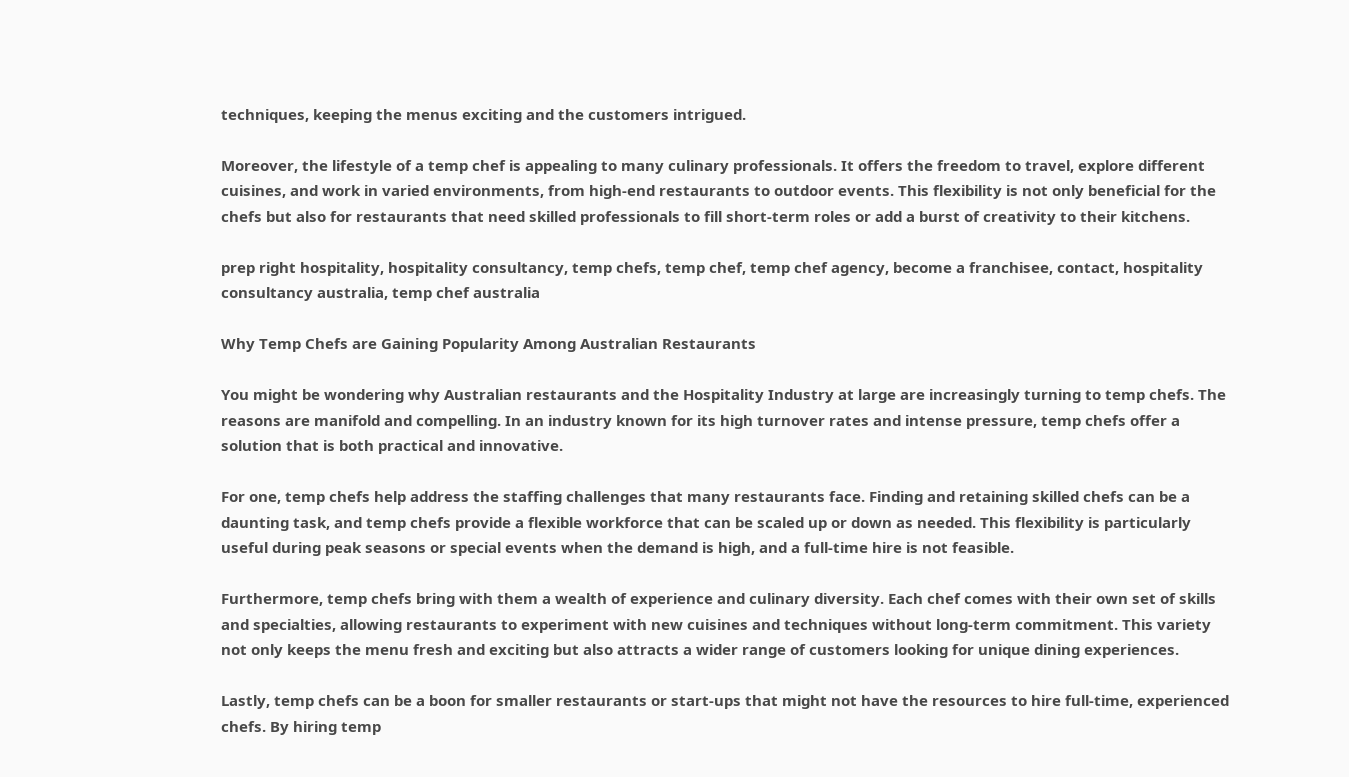techniques, keeping the menus exciting and the customers intrigued.

Moreover, the lifestyle of a temp chef is appealing to many culinary professionals. It offers the freedom to travel, explore different cuisines, and work in varied environments, from high-end restaurants to outdoor events. This flexibility is not only beneficial for the chefs but also for restaurants that need skilled professionals to fill short-term roles or add a burst of creativity to their kitchens.

prep right hospitality, hospitality consultancy, temp chefs, temp chef, temp chef agency, become a franchisee, contact, hospitality consultancy australia, temp chef australia

Why Temp Chefs are Gaining Popularity Among Australian Restaurants

You might be wondering why Australian restaurants and the Hospitality Industry at large are increasingly turning to temp chefs. The reasons are manifold and compelling. In an industry known for its high turnover rates and intense pressure, temp chefs offer a solution that is both practical and innovative.

For one, temp chefs help address the staffing challenges that many restaurants face. Finding and retaining skilled chefs can be a daunting task, and temp chefs provide a flexible workforce that can be scaled up or down as needed. This flexibility is particularly useful during peak seasons or special events when the demand is high, and a full-time hire is not feasible.

Furthermore, temp chefs bring with them a wealth of experience and culinary diversity. Each chef comes with their own set of skills and specialties, allowing restaurants to experiment with new cuisines and techniques without long-term commitment. This variety not only keeps the menu fresh and exciting but also attracts a wider range of customers looking for unique dining experiences.

Lastly, temp chefs can be a boon for smaller restaurants or start-ups that might not have the resources to hire full-time, experienced chefs. By hiring temp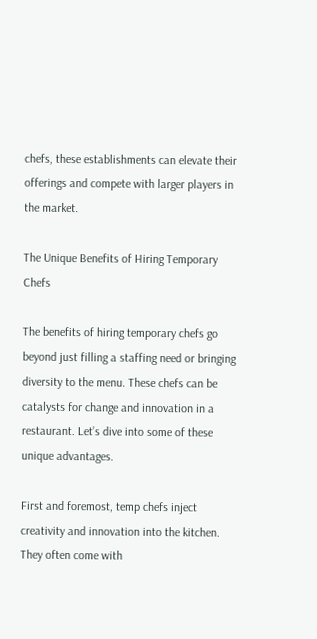chefs, these establishments can elevate their offerings and compete with larger players in the market.

The Unique Benefits of Hiring Temporary Chefs

The benefits of hiring temporary chefs go beyond just filling a staffing need or bringing diversity to the menu. These chefs can be catalysts for change and innovation in a restaurant. Let’s dive into some of these unique advantages.

First and foremost, temp chefs inject creativity and innovation into the kitchen. They often come with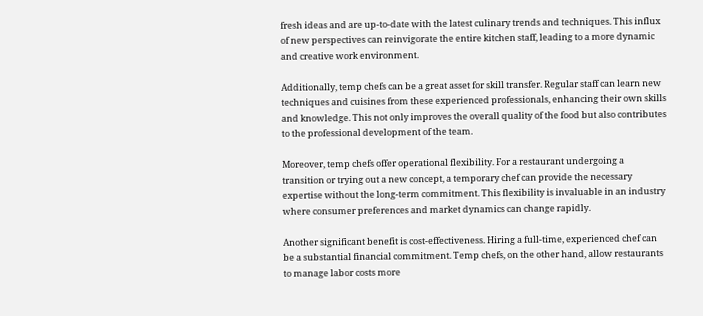fresh ideas and are up-to-date with the latest culinary trends and techniques. This influx of new perspectives can reinvigorate the entire kitchen staff, leading to a more dynamic and creative work environment.

Additionally, temp chefs can be a great asset for skill transfer. Regular staff can learn new techniques and cuisines from these experienced professionals, enhancing their own skills and knowledge. This not only improves the overall quality of the food but also contributes to the professional development of the team.

Moreover, temp chefs offer operational flexibility. For a restaurant undergoing a transition or trying out a new concept, a temporary chef can provide the necessary expertise without the long-term commitment. This flexibility is invaluable in an industry where consumer preferences and market dynamics can change rapidly.

Another significant benefit is cost-effectiveness. Hiring a full-time, experienced chef can be a substantial financial commitment. Temp chefs, on the other hand, allow restaurants to manage labor costs more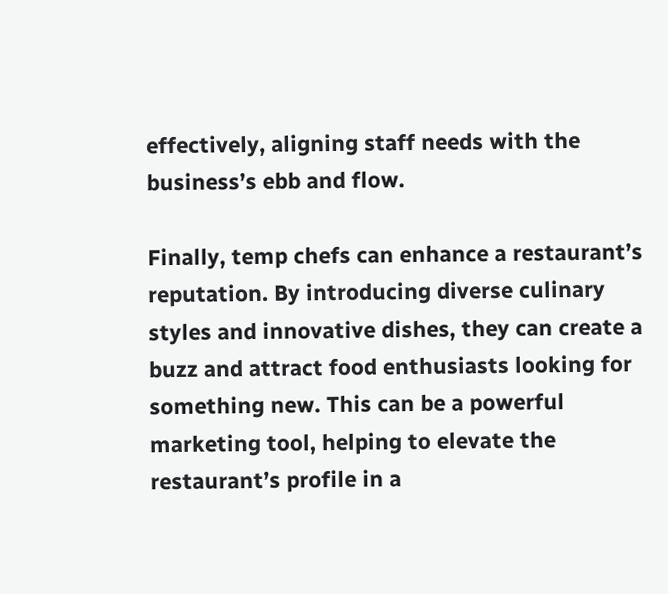effectively, aligning staff needs with the business’s ebb and flow.

Finally, temp chefs can enhance a restaurant’s reputation. By introducing diverse culinary styles and innovative dishes, they can create a buzz and attract food enthusiasts looking for something new. This can be a powerful marketing tool, helping to elevate the restaurant’s profile in a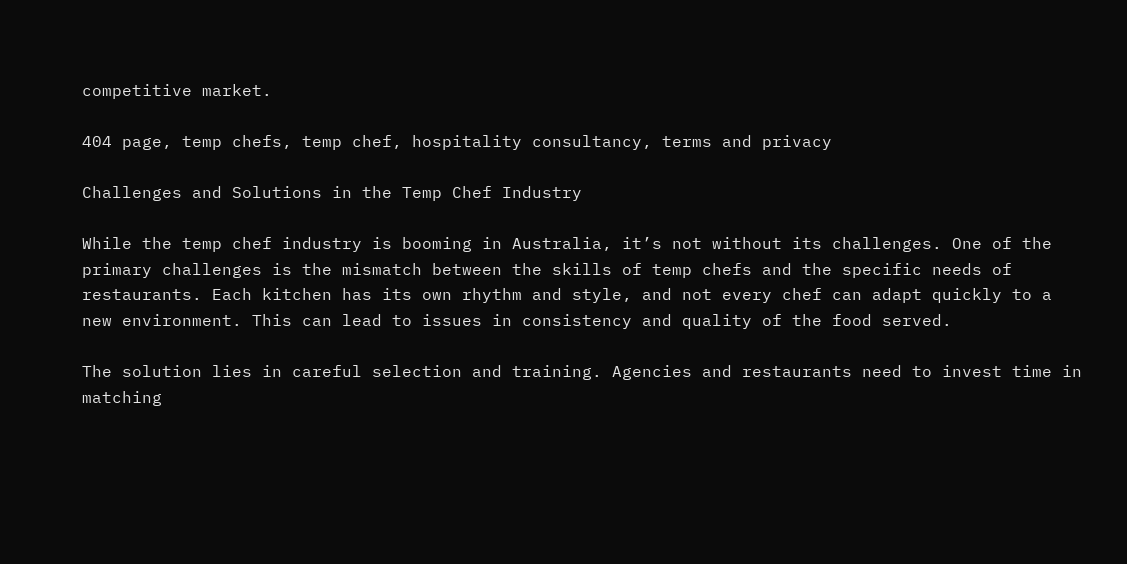competitive market.

404 page, temp chefs, temp chef, hospitality consultancy, terms and privacy

Challenges and Solutions in the Temp Chef Industry

While the temp chef industry is booming in Australia, it’s not without its challenges. One of the primary challenges is the mismatch between the skills of temp chefs and the specific needs of restaurants. Each kitchen has its own rhythm and style, and not every chef can adapt quickly to a new environment. This can lead to issues in consistency and quality of the food served.

The solution lies in careful selection and training. Agencies and restaurants need to invest time in matching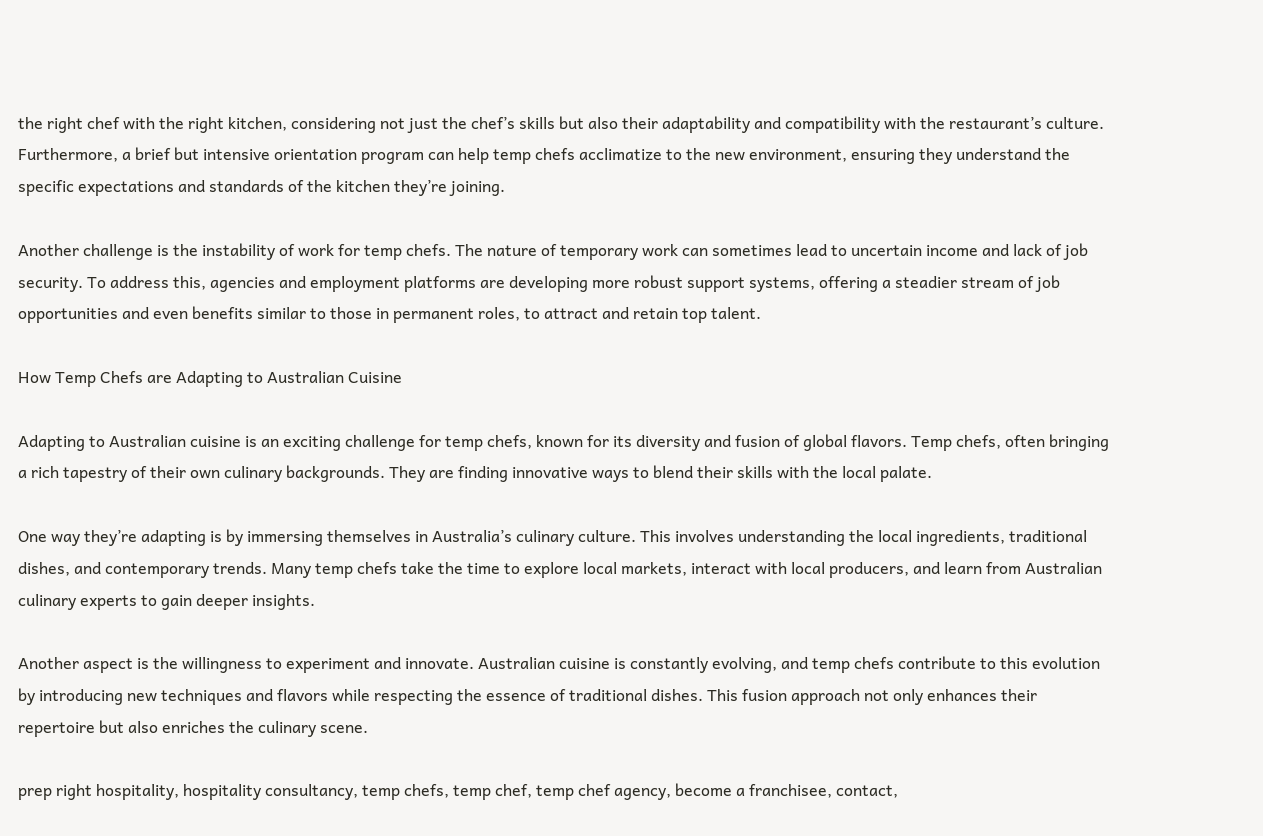the right chef with the right kitchen, considering not just the chef’s skills but also their adaptability and compatibility with the restaurant’s culture. Furthermore, a brief but intensive orientation program can help temp chefs acclimatize to the new environment, ensuring they understand the specific expectations and standards of the kitchen they’re joining.

Another challenge is the instability of work for temp chefs. The nature of temporary work can sometimes lead to uncertain income and lack of job security. To address this, agencies and employment platforms are developing more robust support systems, offering a steadier stream of job opportunities and even benefits similar to those in permanent roles, to attract and retain top talent.

How Temp Chefs are Adapting to Australian Cuisine

Adapting to Australian cuisine is an exciting challenge for temp chefs, known for its diversity and fusion of global flavors. Temp chefs, often bringing a rich tapestry of their own culinary backgrounds. They are finding innovative ways to blend their skills with the local palate.

One way they’re adapting is by immersing themselves in Australia’s culinary culture. This involves understanding the local ingredients, traditional dishes, and contemporary trends. Many temp chefs take the time to explore local markets, interact with local producers, and learn from Australian culinary experts to gain deeper insights.

Another aspect is the willingness to experiment and innovate. Australian cuisine is constantly evolving, and temp chefs contribute to this evolution by introducing new techniques and flavors while respecting the essence of traditional dishes. This fusion approach not only enhances their repertoire but also enriches the culinary scene.

prep right hospitality, hospitality consultancy, temp chefs, temp chef, temp chef agency, become a franchisee, contact,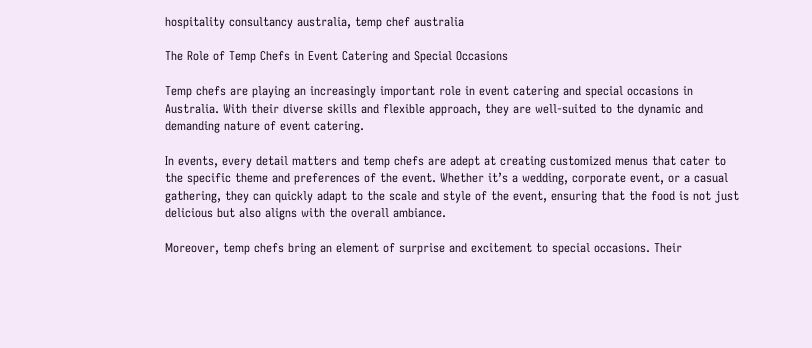hospitality consultancy australia, temp chef australia

The Role of Temp Chefs in Event Catering and Special Occasions

Temp chefs are playing an increasingly important role in event catering and special occasions in Australia. With their diverse skills and flexible approach, they are well-suited to the dynamic and demanding nature of event catering.

In events, every detail matters and temp chefs are adept at creating customized menus that cater to the specific theme and preferences of the event. Whether it’s a wedding, corporate event, or a casual gathering, they can quickly adapt to the scale and style of the event, ensuring that the food is not just delicious but also aligns with the overall ambiance.

Moreover, temp chefs bring an element of surprise and excitement to special occasions. Their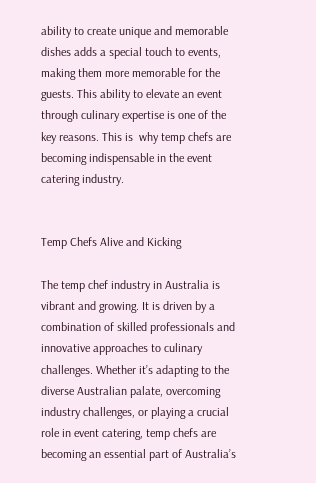ability to create unique and memorable dishes adds a special touch to events, making them more memorable for the guests. This ability to elevate an event through culinary expertise is one of the key reasons. This is  why temp chefs are becoming indispensable in the event catering industry.


Temp Chefs Alive and Kicking

The temp chef industry in Australia is vibrant and growing. It is driven by a combination of skilled professionals and innovative approaches to culinary challenges. Whether it’s adapting to the diverse Australian palate, overcoming industry challenges, or playing a crucial role in event catering, temp chefs are becoming an essential part of Australia’s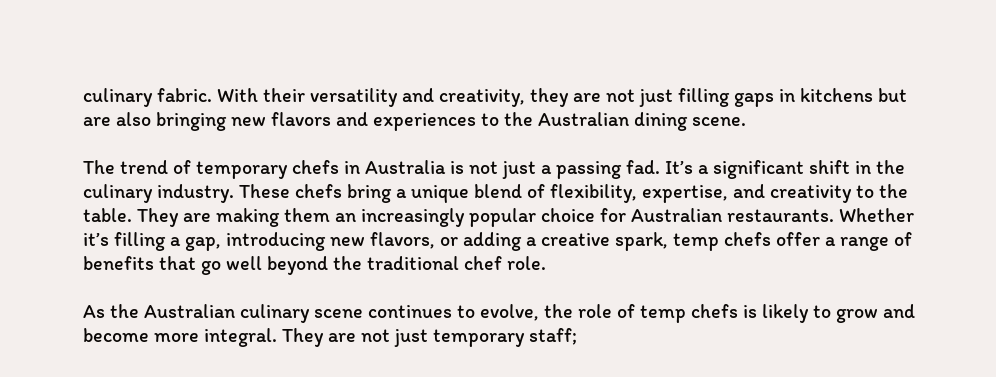culinary fabric. With their versatility and creativity, they are not just filling gaps in kitchens but are also bringing new flavors and experiences to the Australian dining scene.

The trend of temporary chefs in Australia is not just a passing fad. It’s a significant shift in the culinary industry. These chefs bring a unique blend of flexibility, expertise, and creativity to the table. They are making them an increasingly popular choice for Australian restaurants. Whether it’s filling a gap, introducing new flavors, or adding a creative spark, temp chefs offer a range of benefits that go well beyond the traditional chef role.

As the Australian culinary scene continues to evolve, the role of temp chefs is likely to grow and become more integral. They are not just temporary staff;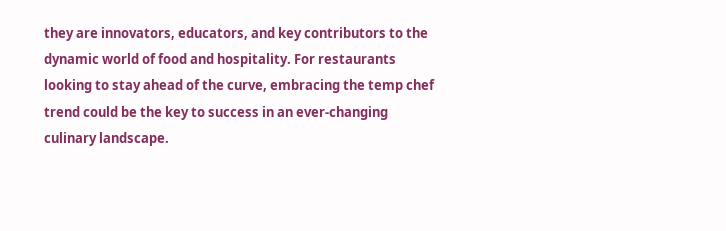they are innovators, educators, and key contributors to the dynamic world of food and hospitality. For restaurants looking to stay ahead of the curve, embracing the temp chef trend could be the key to success in an ever-changing culinary landscape.